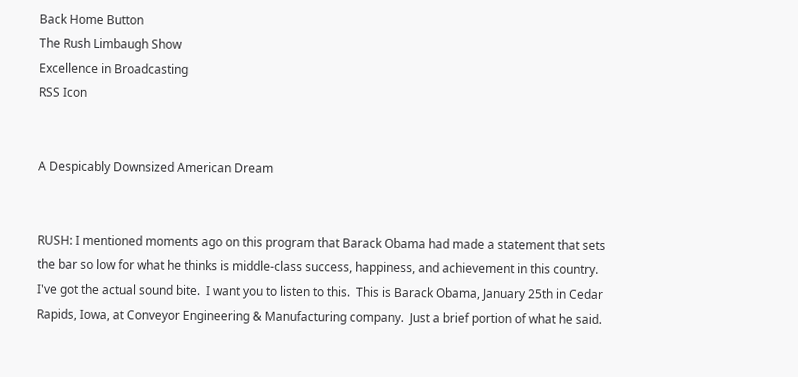Back Home Button
The Rush Limbaugh Show
Excellence in Broadcasting
RSS Icon


A Despicably Downsized American Dream


RUSH: I mentioned moments ago on this program that Barack Obama had made a statement that sets the bar so low for what he thinks is middle-class success, happiness, and achievement in this country.  I've got the actual sound bite.  I want you to listen to this.  This is Barack Obama, January 25th in Cedar Rapids, Iowa, at Conveyor Engineering & Manufacturing company.  Just a brief portion of what he said.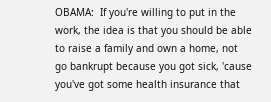OBAMA:  If you're willing to put in the work, the idea is that you should be able to raise a family and own a home, not go bankrupt because you got sick, 'cause you've got some health insurance that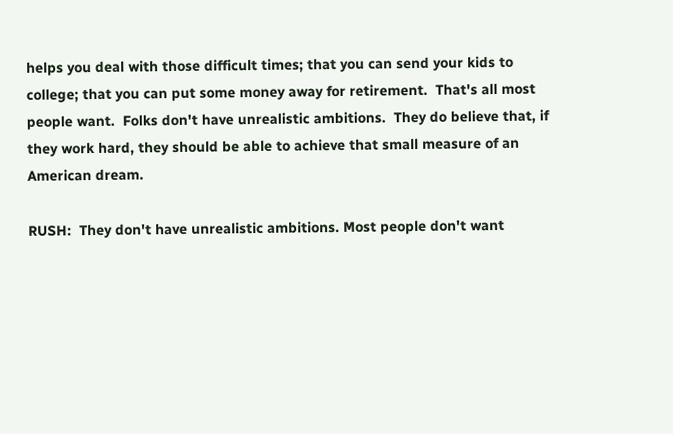helps you deal with those difficult times; that you can send your kids to college; that you can put some money away for retirement.  That's all most people want.  Folks don't have unrealistic ambitions.  They do believe that, if they work hard, they should be able to achieve that small measure of an American dream.

RUSH:  They don't have unrealistic ambitions. Most people don't want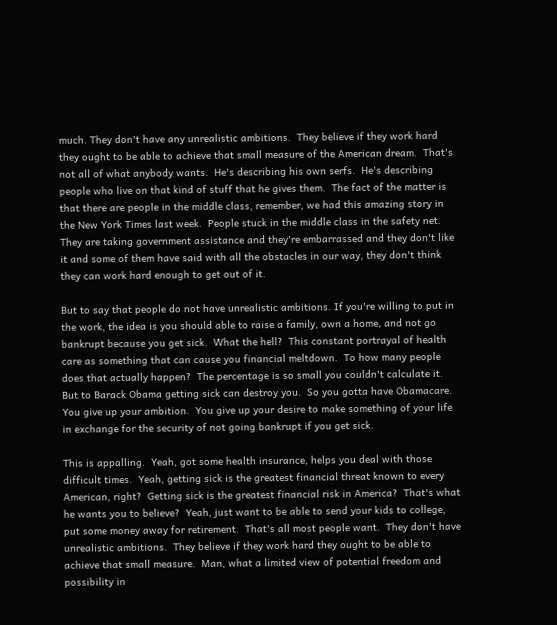much. They don't have any unrealistic ambitions.  They believe if they work hard they ought to be able to achieve that small measure of the American dream.  That's not all of what anybody wants.  He's describing his own serfs.  He's describing people who live on that kind of stuff that he gives them.  The fact of the matter is that there are people in the middle class, remember, we had this amazing story in the New York Times last week.  People stuck in the middle class in the safety net. They are taking government assistance and they're embarrassed and they don't like it and some of them have said with all the obstacles in our way, they don't think they can work hard enough to get out of it.

But to say that people do not have unrealistic ambitions. If you're willing to put in the work, the idea is you should able to raise a family, own a home, and not go bankrupt because you get sick.  What the hell?  This constant portrayal of health care as something that can cause you financial meltdown.  To how many people does that actually happen?  The percentage is so small you couldn't calculate it.  But to Barack Obama getting sick can destroy you.  So you gotta have Obamacare.  You give up your ambition.  You give up your desire to make something of your life in exchange for the security of not going bankrupt if you get sick.

This is appalling.  Yeah, got some health insurance, helps you deal with those difficult times.  Yeah, getting sick is the greatest financial threat known to every American, right?  Getting sick is the greatest financial risk in America?  That's what he wants you to believe?  Yeah, just want to be able to send your kids to college, put some money away for retirement.  That's all most people want.  They don't have unrealistic ambitions.  They believe if they work hard they ought to be able to achieve that small measure.  Man, what a limited view of potential freedom and possibility in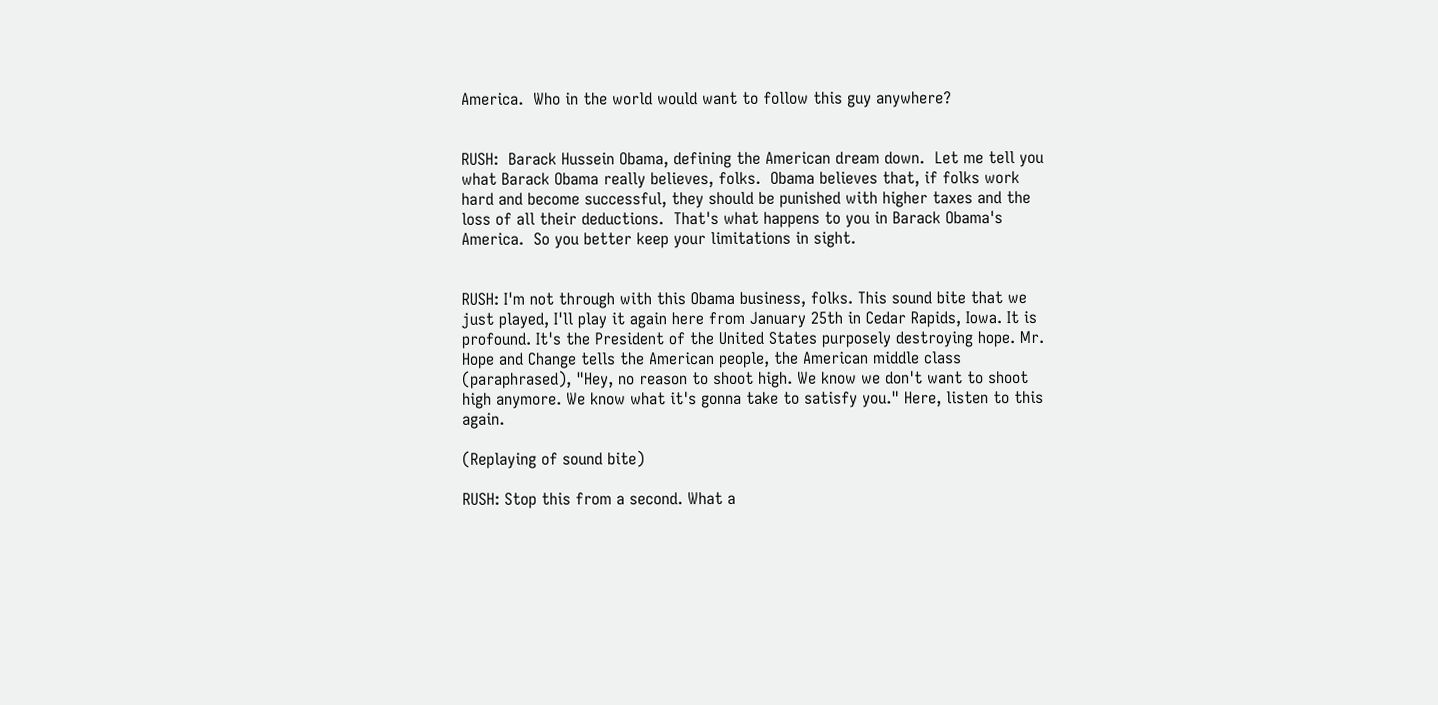America.  Who in the world would want to follow this guy anywhere?


RUSH:  Barack Hussein Obama, defining the American dream down.  Let me tell you what Barack Obama really believes, folks.  Obama believes that, if folks work hard and become successful, they should be punished with higher taxes and the loss of all their deductions.  That's what happens to you in Barack Obama's America.  So you better keep your limitations in sight.


RUSH: I'm not through with this Obama business, folks. This sound bite that we just played, I'll play it again here from January 25th in Cedar Rapids, Iowa. It is profound. It's the President of the United States purposely destroying hope. Mr. Hope and Change tells the American people, the American middle class (paraphrased), "Hey, no reason to shoot high. We know we don't want to shoot high anymore. We know what it's gonna take to satisfy you." Here, listen to this again.

(Replaying of sound bite)

RUSH: Stop this from a second. What a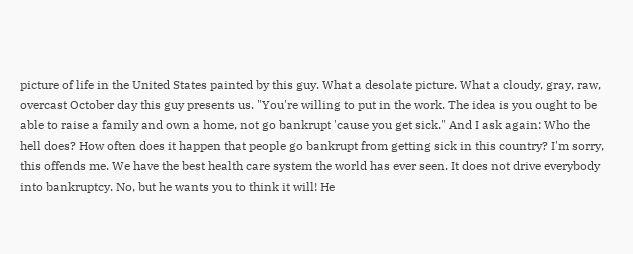picture of life in the United States painted by this guy. What a desolate picture. What a cloudy, gray, raw, overcast October day this guy presents us. "You're willing to put in the work. The idea is you ought to be able to raise a family and own a home, not go bankrupt 'cause you get sick." And I ask again: Who the hell does? How often does it happen that people go bankrupt from getting sick in this country? I'm sorry, this offends me. We have the best health care system the world has ever seen. It does not drive everybody into bankruptcy. No, but he wants you to think it will! He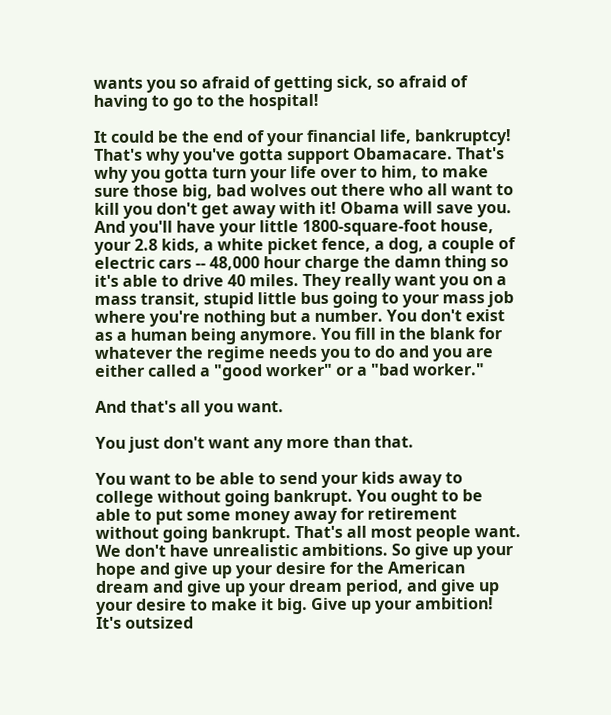wants you so afraid of getting sick, so afraid of having to go to the hospital!

It could be the end of your financial life, bankruptcy! That's why you've gotta support Obamacare. That's why you gotta turn your life over to him, to make sure those big, bad wolves out there who all want to kill you don't get away with it! Obama will save you. And you'll have your little 1800-square-foot house, your 2.8 kids, a white picket fence, a dog, a couple of electric cars -- 48,000 hour charge the damn thing so it's able to drive 40 miles. They really want you on a mass transit, stupid little bus going to your mass job where you're nothing but a number. You don't exist as a human being anymore. You fill in the blank for whatever the regime needs you to do and you are either called a "good worker" or a "bad worker."

And that's all you want.

You just don't want any more than that.

You want to be able to send your kids away to college without going bankrupt. You ought to be able to put some money away for retirement without going bankrupt. That's all most people want. We don't have unrealistic ambitions. So give up your hope and give up your desire for the American dream and give up your dream period, and give up your desire to make it big. Give up your ambition! It's outsized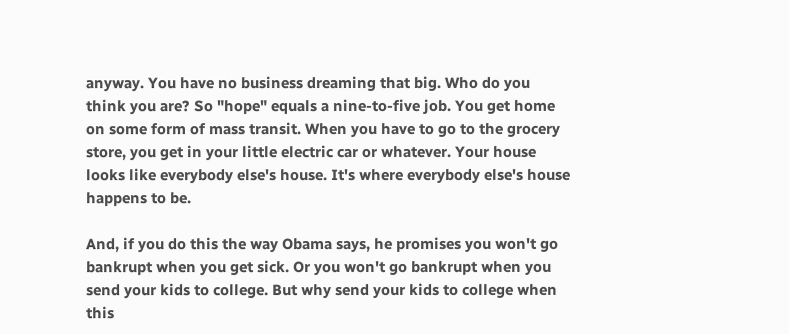anyway. You have no business dreaming that big. Who do you think you are? So "hope" equals a nine-to-five job. You get home on some form of mass transit. When you have to go to the grocery store, you get in your little electric car or whatever. Your house looks like everybody else's house. It's where everybody else's house happens to be.

And, if you do this the way Obama says, he promises you won't go bankrupt when you get sick. Or you won't go bankrupt when you send your kids to college. But why send your kids to college when this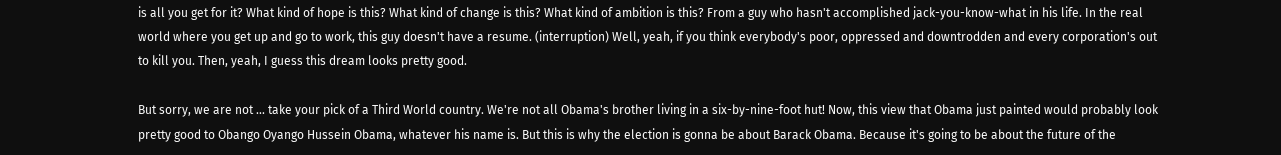is all you get for it? What kind of hope is this? What kind of change is this? What kind of ambition is this? From a guy who hasn't accomplished jack-you-know-what in his life. In the real world where you get up and go to work, this guy doesn't have a resume. (interruption) Well, yeah, if you think everybody's poor, oppressed and downtrodden and every corporation's out to kill you. Then, yeah, I guess this dream looks pretty good.

But sorry, we are not ... take your pick of a Third World country. We're not all Obama's brother living in a six-by-nine-foot hut! Now, this view that Obama just painted would probably look pretty good to Obango Oyango Hussein Obama, whatever his name is. But this is why the election is gonna be about Barack Obama. Because it's going to be about the future of the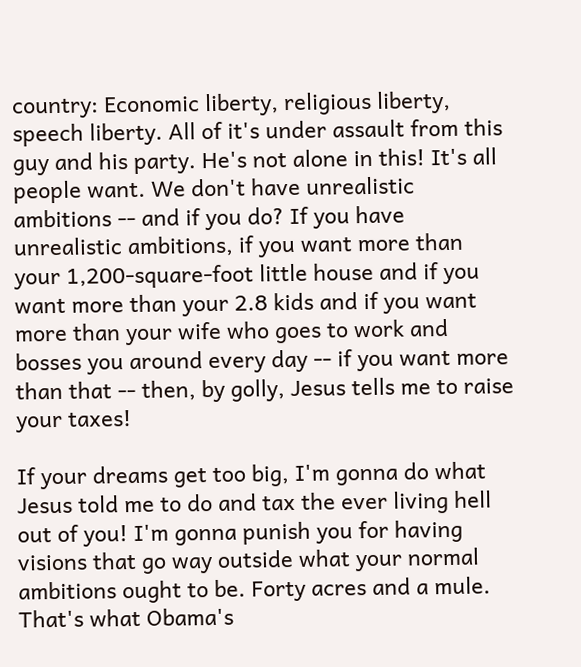country: Economic liberty, religious liberty, speech liberty. All of it's under assault from this guy and his party. He's not alone in this! It's all people want. We don't have unrealistic ambitions -- and if you do? If you have unrealistic ambitions, if you want more than your 1,200-square-foot little house and if you want more than your 2.8 kids and if you want more than your wife who goes to work and bosses you around every day -- if you want more than that -- then, by golly, Jesus tells me to raise your taxes!

If your dreams get too big, I'm gonna do what Jesus told me to do and tax the ever living hell out of you! I'm gonna punish you for having visions that go way outside what your normal ambitions ought to be. Forty acres and a mule. That's what Obama's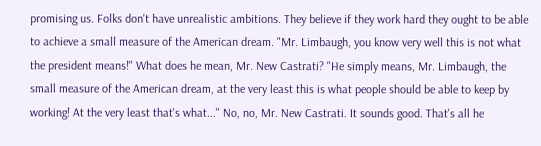promising us. Folks don't have unrealistic ambitions. They believe if they work hard they ought to be able to achieve a small measure of the American dream. "Mr. Limbaugh, you know very well this is not what the president means!" What does he mean, Mr. New Castrati? "He simply means, Mr. Limbaugh, the small measure of the American dream, at the very least this is what people should be able to keep by working! At the very least that's what..." No, no, Mr. New Castrati. It sounds good. That's all he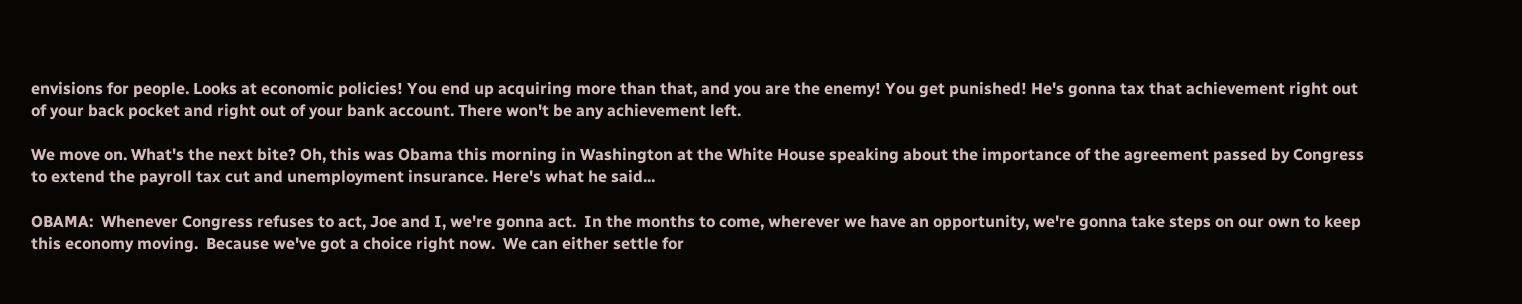envisions for people. Looks at economic policies! You end up acquiring more than that, and you are the enemy! You get punished! He's gonna tax that achievement right out of your back pocket and right out of your bank account. There won't be any achievement left.

We move on. What's the next bite? Oh, this was Obama this morning in Washington at the White House speaking about the importance of the agreement passed by Congress to extend the payroll tax cut and unemployment insurance. Here's what he said...

OBAMA:  Whenever Congress refuses to act, Joe and I, we're gonna act.  In the months to come, wherever we have an opportunity, we're gonna take steps on our own to keep this economy moving.  Because we've got a choice right now.  We can either settle for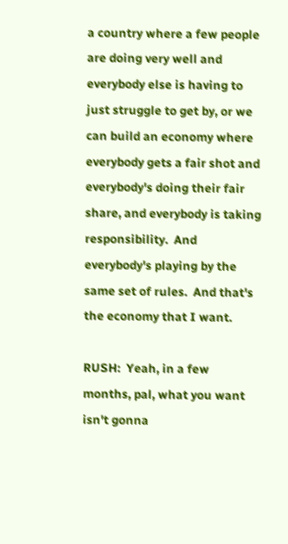a country where a few people are doing very well and everybody else is having to just struggle to get by, or we can build an economy where everybody gets a fair shot and everybody's doing their fair share, and everybody is taking responsibility.  And everybody's playing by the same set of rules.  And that's the economy that I want.

RUSH:  Yeah, in a few months, pal, what you want isn't gonna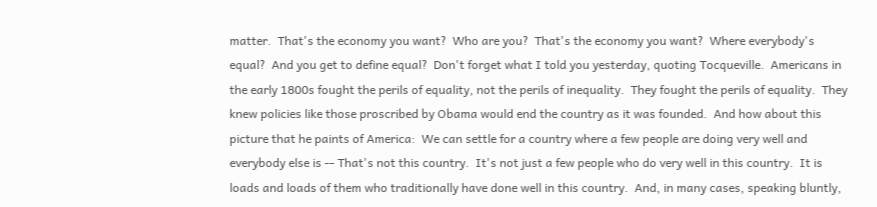matter.  That's the economy you want?  Who are you?  That's the economy you want?  Where everybody's equal?  And you get to define equal?  Don't forget what I told you yesterday, quoting Tocqueville.  Americans in the early 1800s fought the perils of equality, not the perils of inequality.  They fought the perils of equality.  They knew policies like those proscribed by Obama would end the country as it was founded.  And how about this picture that he paints of America:  We can settle for a country where a few people are doing very well and everybody else is -- That's not this country.  It's not just a few people who do very well in this country.  It is loads and loads of them who traditionally have done well in this country.  And, in many cases, speaking bluntly,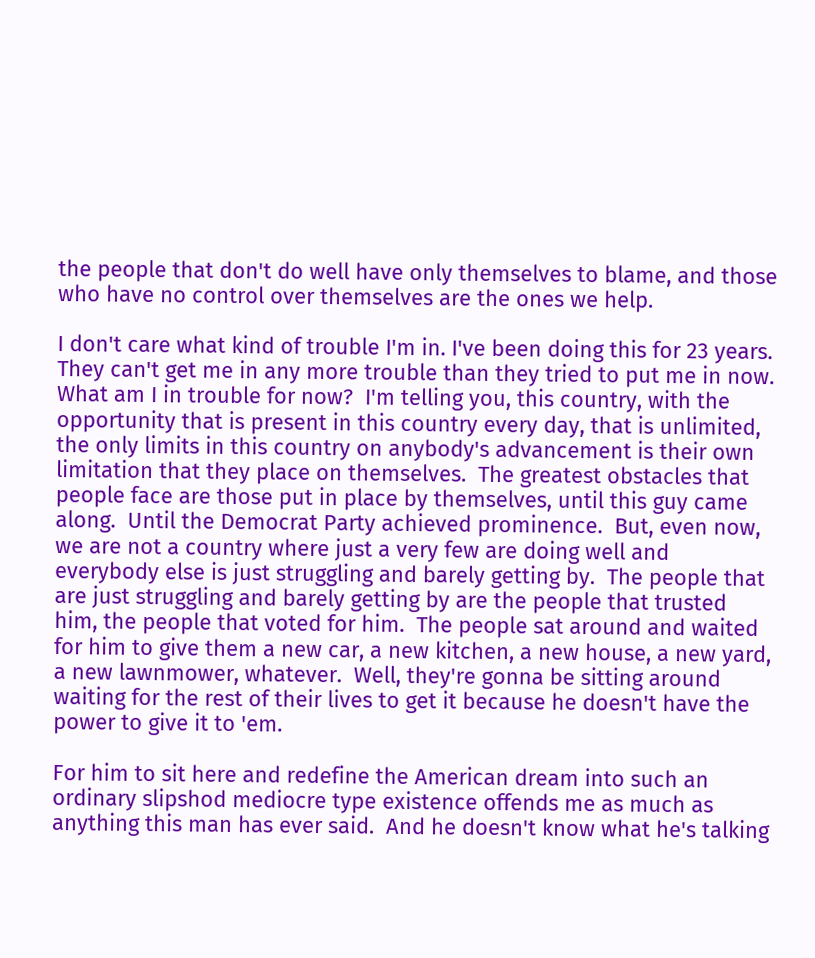the people that don't do well have only themselves to blame, and those who have no control over themselves are the ones we help.

I don't care what kind of trouble I'm in. I've been doing this for 23 years.  They can't get me in any more trouble than they tried to put me in now.  What am I in trouble for now?  I'm telling you, this country, with the opportunity that is present in this country every day, that is unlimited, the only limits in this country on anybody's advancement is their own limitation that they place on themselves.  The greatest obstacles that people face are those put in place by themselves, until this guy came along.  Until the Democrat Party achieved prominence.  But, even now, we are not a country where just a very few are doing well and everybody else is just struggling and barely getting by.  The people that are just struggling and barely getting by are the people that trusted him, the people that voted for him.  The people sat around and waited for him to give them a new car, a new kitchen, a new house, a new yard, a new lawnmower, whatever.  Well, they're gonna be sitting around waiting for the rest of their lives to get it because he doesn't have the power to give it to 'em.

For him to sit here and redefine the American dream into such an ordinary slipshod mediocre type existence offends me as much as anything this man has ever said.  And he doesn't know what he's talking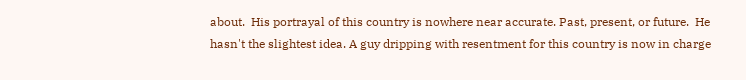about.  His portrayal of this country is nowhere near accurate. Past, present, or future.  He hasn't the slightest idea. A guy dripping with resentment for this country is now in charge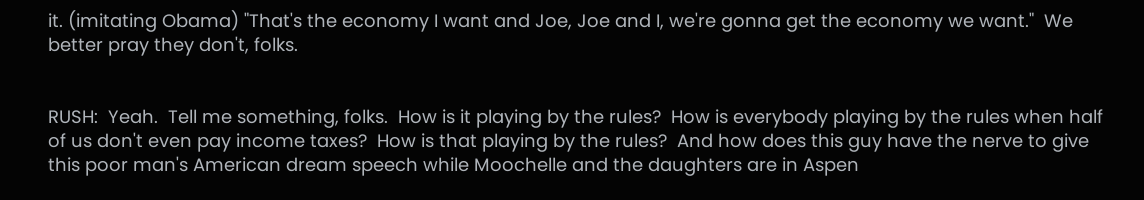it. (imitating Obama) "That's the economy I want and Joe, Joe and I, we're gonna get the economy we want."  We better pray they don't, folks.


RUSH:  Yeah.  Tell me something, folks.  How is it playing by the rules?  How is everybody playing by the rules when half of us don't even pay income taxes?  How is that playing by the rules?  And how does this guy have the nerve to give this poor man's American dream speech while Moochelle and the daughters are in Aspen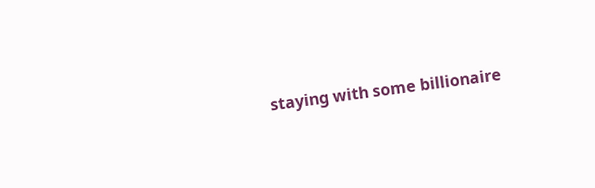staying with some billionaire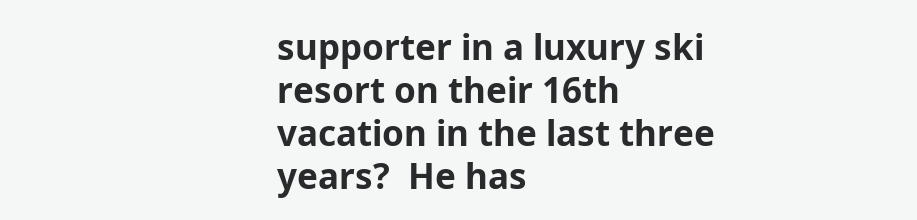supporter in a luxury ski resort on their 16th vacation in the last three years?  He has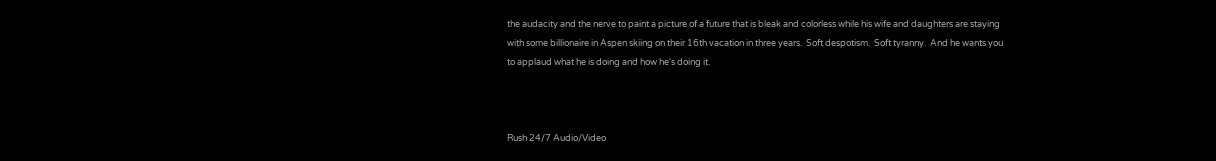the audacity and the nerve to paint a picture of a future that is bleak and colorless while his wife and daughters are staying with some billionaire in Aspen skiing on their 16th vacation in three years.  Soft despotism.  Soft tyranny.  And he wants you to applaud what he is doing and how he's doing it.



Rush 24/7 Audio/Video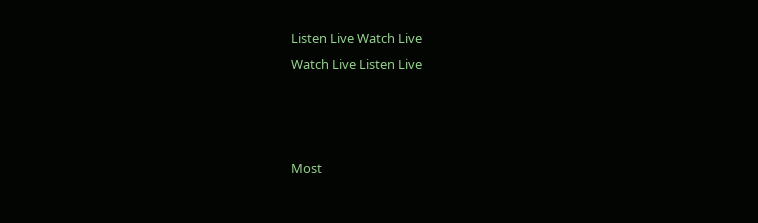Listen Live Watch Live
Watch Live Listen Live



Most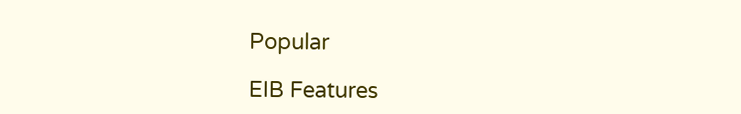Popular

EIB Features